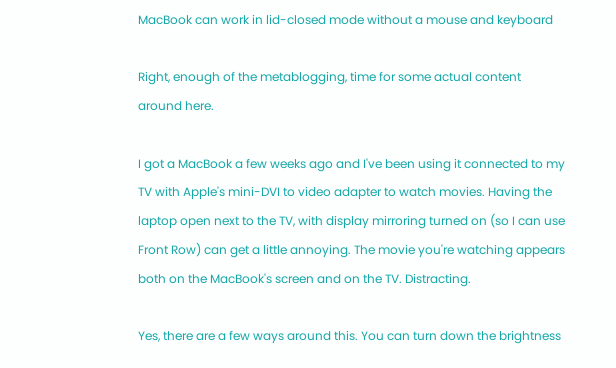MacBook can work in lid-closed mode without a mouse and keyboard

Right, enough of the metablogging, time for some actual content around here.

I got a MacBook a few weeks ago and I've been using it connected to my TV with Apple's mini-DVI to video adapter to watch movies. Having the laptop open next to the TV, with display mirroring turned on (so I can use Front Row) can get a little annoying. The movie you're watching appears both on the MacBook's screen and on the TV. Distracting.

Yes, there are a few ways around this. You can turn down the brightness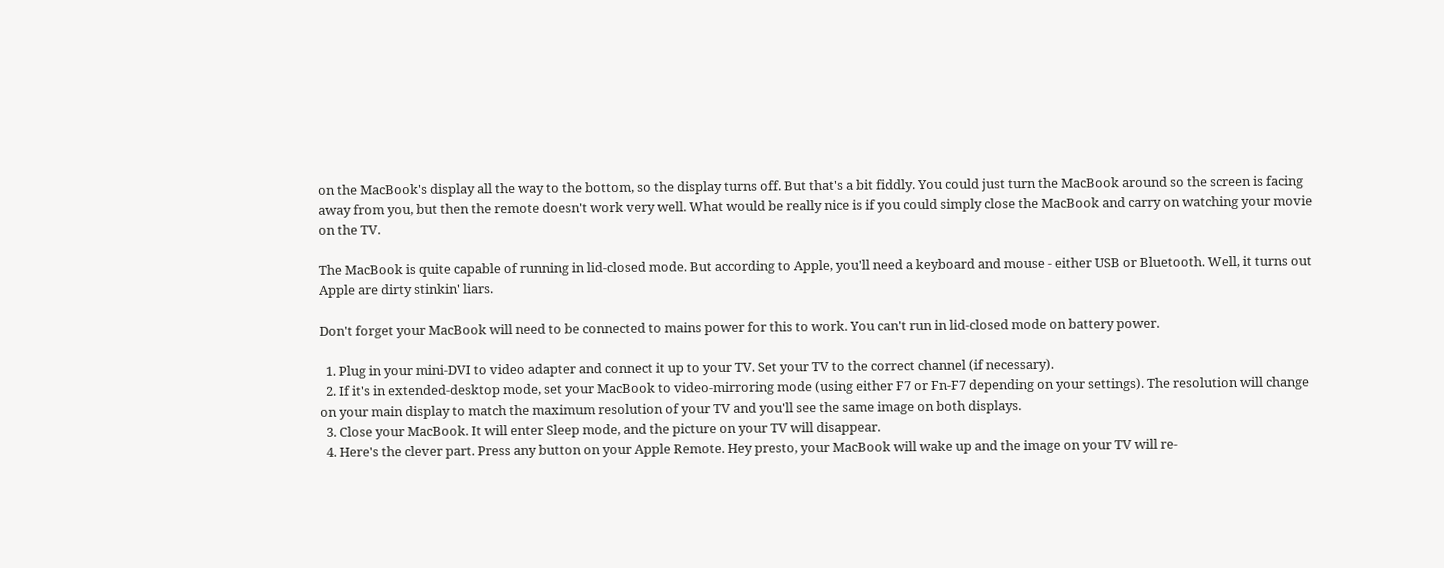on the MacBook's display all the way to the bottom, so the display turns off. But that's a bit fiddly. You could just turn the MacBook around so the screen is facing away from you, but then the remote doesn't work very well. What would be really nice is if you could simply close the MacBook and carry on watching your movie on the TV.

The MacBook is quite capable of running in lid-closed mode. But according to Apple, you'll need a keyboard and mouse - either USB or Bluetooth. Well, it turns out Apple are dirty stinkin' liars.

Don't forget your MacBook will need to be connected to mains power for this to work. You can't run in lid-closed mode on battery power.

  1. Plug in your mini-DVI to video adapter and connect it up to your TV. Set your TV to the correct channel (if necessary).
  2. If it's in extended-desktop mode, set your MacBook to video-mirroring mode (using either F7 or Fn-F7 depending on your settings). The resolution will change on your main display to match the maximum resolution of your TV and you'll see the same image on both displays.
  3. Close your MacBook. It will enter Sleep mode, and the picture on your TV will disappear.
  4. Here's the clever part. Press any button on your Apple Remote. Hey presto, your MacBook will wake up and the image on your TV will re-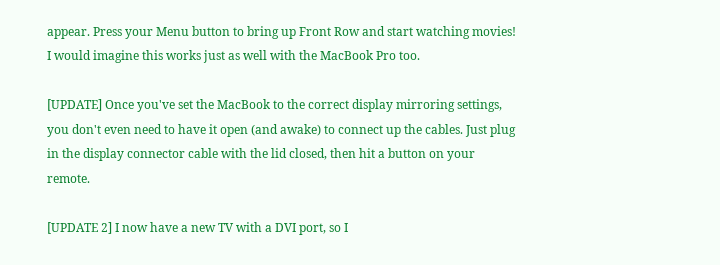appear. Press your Menu button to bring up Front Row and start watching movies!
I would imagine this works just as well with the MacBook Pro too.

[UPDATE] Once you've set the MacBook to the correct display mirroring settings, you don't even need to have it open (and awake) to connect up the cables. Just plug in the display connector cable with the lid closed, then hit a button on your remote.

[UPDATE 2] I now have a new TV with a DVI port, so I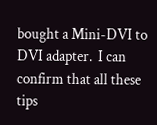bought a Mini-DVI to DVI adapter.  I can confirm that all these tips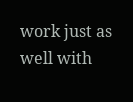work just as well with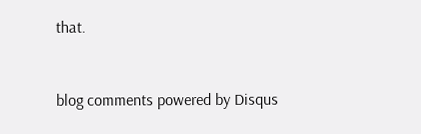that.


blog comments powered by Disqus